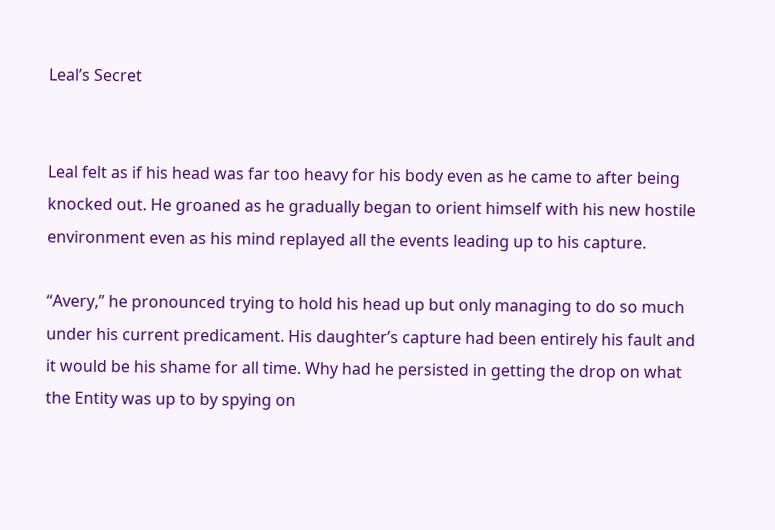Leal’s Secret


Leal felt as if his head was far too heavy for his body even as he came to after being knocked out. He groaned as he gradually began to orient himself with his new hostile environment even as his mind replayed all the events leading up to his capture.

“Avery,” he pronounced trying to hold his head up but only managing to do so much under his current predicament. His daughter’s capture had been entirely his fault and it would be his shame for all time. Why had he persisted in getting the drop on what the Entity was up to by spying on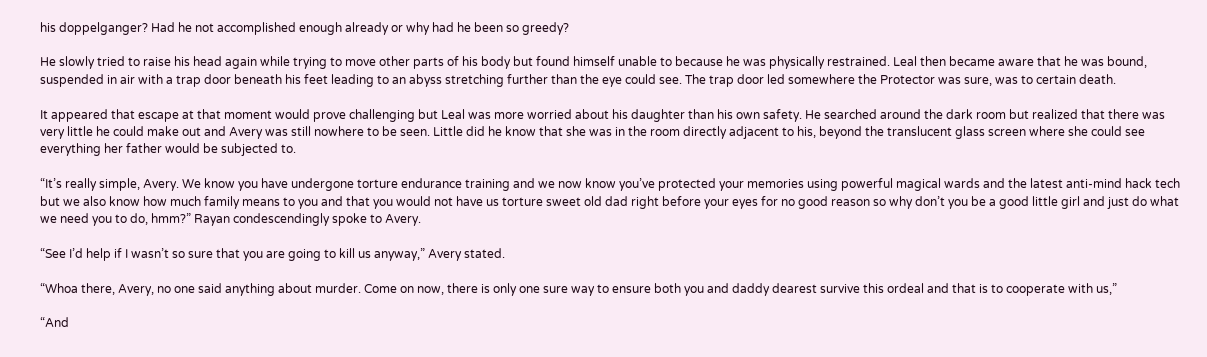his doppelganger? Had he not accomplished enough already or why had he been so greedy?

He slowly tried to raise his head again while trying to move other parts of his body but found himself unable to because he was physically restrained. Leal then became aware that he was bound, suspended in air with a trap door beneath his feet leading to an abyss stretching further than the eye could see. The trap door led somewhere the Protector was sure, was to certain death.

It appeared that escape at that moment would prove challenging but Leal was more worried about his daughter than his own safety. He searched around the dark room but realized that there was very little he could make out and Avery was still nowhere to be seen. Little did he know that she was in the room directly adjacent to his, beyond the translucent glass screen where she could see everything her father would be subjected to.

“It’s really simple, Avery. We know you have undergone torture endurance training and we now know you’ve protected your memories using powerful magical wards and the latest anti-mind hack tech but we also know how much family means to you and that you would not have us torture sweet old dad right before your eyes for no good reason so why don’t you be a good little girl and just do what we need you to do, hmm?” Rayan condescendingly spoke to Avery.

“See I’d help if I wasn’t so sure that you are going to kill us anyway,” Avery stated.

“Whoa there, Avery, no one said anything about murder. Come on now, there is only one sure way to ensure both you and daddy dearest survive this ordeal and that is to cooperate with us,”

“And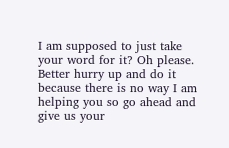I am supposed to just take your word for it? Oh please. Better hurry up and do it because there is no way I am helping you so go ahead and give us your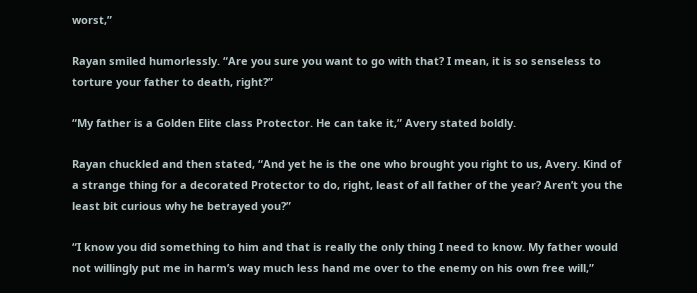worst,”

Rayan smiled humorlessly. “Are you sure you want to go with that? I mean, it is so senseless to torture your father to death, right?”

“My father is a Golden Elite class Protector. He can take it,” Avery stated boldly.

Rayan chuckled and then stated, “And yet he is the one who brought you right to us, Avery. Kind of a strange thing for a decorated Protector to do, right, least of all father of the year? Aren’t you the least bit curious why he betrayed you?”

“I know you did something to him and that is really the only thing I need to know. My father would not willingly put me in harm’s way much less hand me over to the enemy on his own free will,”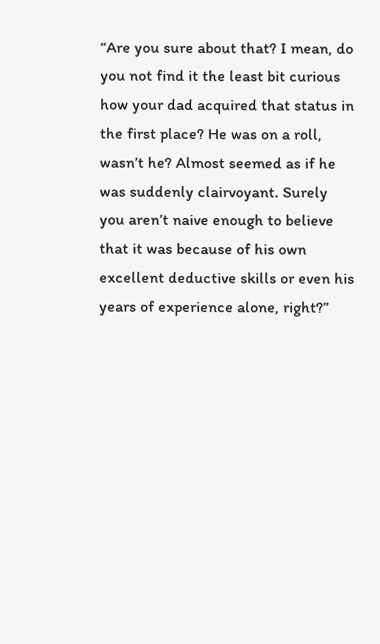“Are you sure about that? I mean, do you not find it the least bit curious how your dad acquired that status in the first place? He was on a roll, wasn’t he? Almost seemed as if he was suddenly clairvoyant. Surely you aren’t naive enough to believe that it was because of his own excellent deductive skills or even his years of experience alone, right?”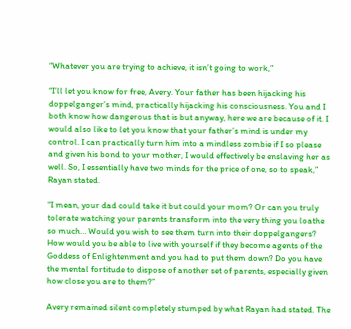“Whatever you are trying to achieve, it isn’t going to work,”

“I’ll let you know for free, Avery. Your father has been hijacking his doppelganger’s mind, practically hijacking his consciousness. You and I both know how dangerous that is but anyway, here we are because of it. I would also like to let you know that your father’s mind is under my control. I can practically turn him into a mindless zombie if I so please and given his bond to your mother, I would effectively be enslaving her as well. So, I essentially have two minds for the price of one, so to speak,” Rayan stated.

“I mean, your dad could take it but could your mom? Or can you truly tolerate watching your parents transform into the very thing you loathe so much… Would you wish to see them turn into their doppelgangers? How would you be able to live with yourself if they become agents of the Goddess of Enlightenment and you had to put them down? Do you have the mental fortitude to dispose of another set of parents, especially given how close you are to them?”

Avery remained silent completely stumped by what Rayan had stated. The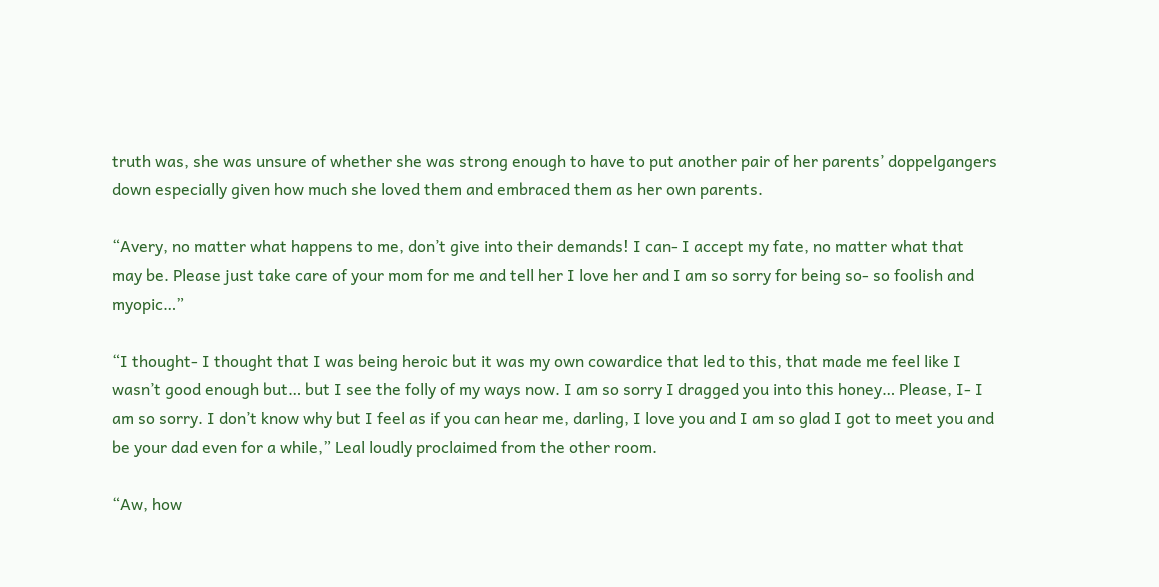truth was, she was unsure of whether she was strong enough to have to put another pair of her parents’ doppelgangers down especially given how much she loved them and embraced them as her own parents.

“Avery, no matter what happens to me, don’t give into their demands! I can- I accept my fate, no matter what that may be. Please just take care of your mom for me and tell her I love her and I am so sorry for being so- so foolish and myopic…”

“I thought- I thought that I was being heroic but it was my own cowardice that led to this, that made me feel like I wasn’t good enough but… but I see the folly of my ways now. I am so sorry I dragged you into this honey… Please, I- I am so sorry. I don’t know why but I feel as if you can hear me, darling, I love you and I am so glad I got to meet you and be your dad even for a while,” Leal loudly proclaimed from the other room.

“Aw, how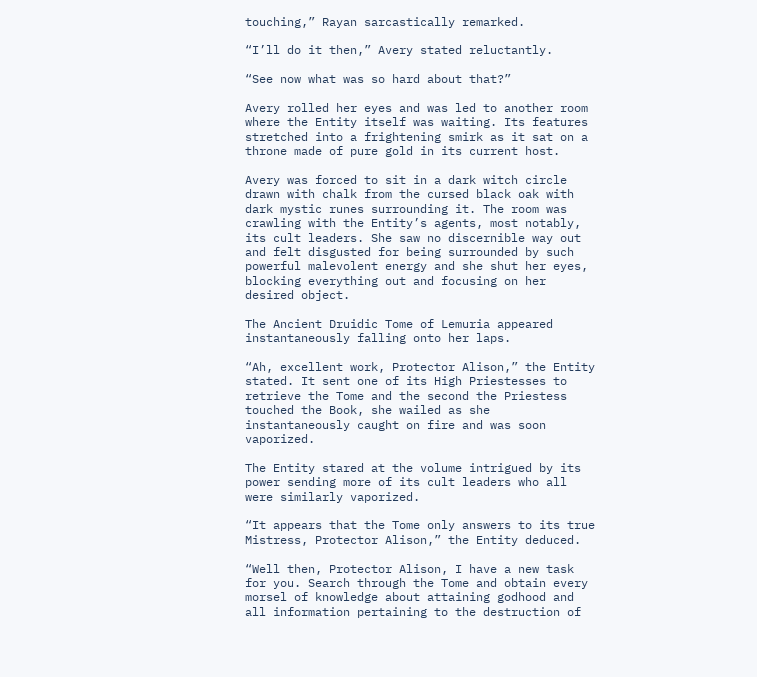touching,” Rayan sarcastically remarked.

“I’ll do it then,” Avery stated reluctantly.

“See now what was so hard about that?”

Avery rolled her eyes and was led to another room where the Entity itself was waiting. Its features stretched into a frightening smirk as it sat on a throne made of pure gold in its current host.

Avery was forced to sit in a dark witch circle drawn with chalk from the cursed black oak with dark mystic runes surrounding it. The room was crawling with the Entity’s agents, most notably, its cult leaders. She saw no discernible way out and felt disgusted for being surrounded by such powerful malevolent energy and she shut her eyes, blocking everything out and focusing on her desired object.

The Ancient Druidic Tome of Lemuria appeared instantaneously falling onto her laps.

“Ah, excellent work, Protector Alison,” the Entity stated. It sent one of its High Priestesses to retrieve the Tome and the second the Priestess touched the Book, she wailed as she instantaneously caught on fire and was soon vaporized.

The Entity stared at the volume intrigued by its power sending more of its cult leaders who all were similarly vaporized.

“It appears that the Tome only answers to its true Mistress, Protector Alison,” the Entity deduced.

“Well then, Protector Alison, I have a new task for you. Search through the Tome and obtain every morsel of knowledge about attaining godhood and all information pertaining to the destruction of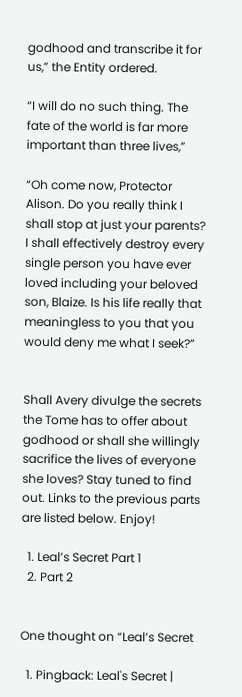godhood and transcribe it for us,” the Entity ordered.

“I will do no such thing. The fate of the world is far more important than three lives,”

“Oh come now, Protector Alison. Do you really think I shall stop at just your parents? I shall effectively destroy every single person you have ever loved including your beloved son, Blaize. Is his life really that meaningless to you that you would deny me what I seek?”


Shall Avery divulge the secrets the Tome has to offer about godhood or shall she willingly sacrifice the lives of everyone she loves? Stay tuned to find out. Links to the previous parts are listed below. Enjoy!

  1. Leal’s Secret Part 1
  2. Part 2


One thought on “Leal’s Secret

  1. Pingback: Leal's Secret |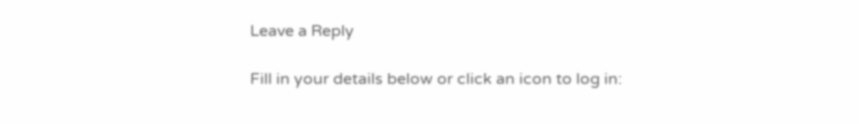Leave a Reply

Fill in your details below or click an icon to log in: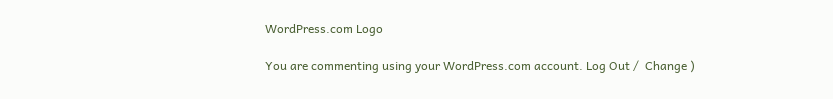WordPress.com Logo

You are commenting using your WordPress.com account. Log Out /  Change )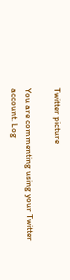Twitter picture

You are commenting using your Twitter account. Log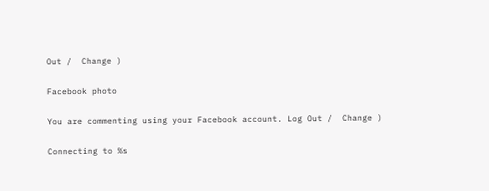Out /  Change )

Facebook photo

You are commenting using your Facebook account. Log Out /  Change )

Connecting to %s